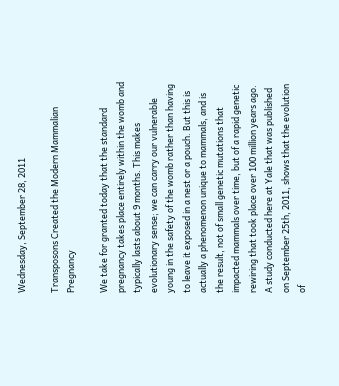Wednesday, September 28, 2011

Transposons Created the Modern Mammalian Pregnancy

We take for granted today that the standard pregnancy takes place entirely within the womb and typically lasts about 9 months. This makes evolutionary sense; we can carry our vulnerable young in the safety of the womb rather than having to leave it exposed in a nest or a pouch. But this is actually a phenomenon unique to mammals, and is the result, not of small genetic mutations that impacted mammals over time, but of a rapid genetic rewiring that took place over 100 million years ago. A study conducted here at Yale that was published on September 25th, 2011, shows that the evolution of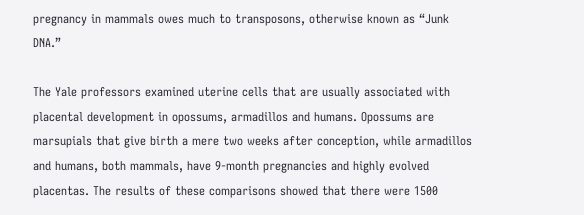pregnancy in mammals owes much to transposons, otherwise known as “Junk DNA.”

The Yale professors examined uterine cells that are usually associated with placental development in opossums, armadillos and humans. Opossums are marsupials that give birth a mere two weeks after conception, while armadillos and humans, both mammals, have 9-month pregnancies and highly evolved placentas. The results of these comparisons showed that there were 1500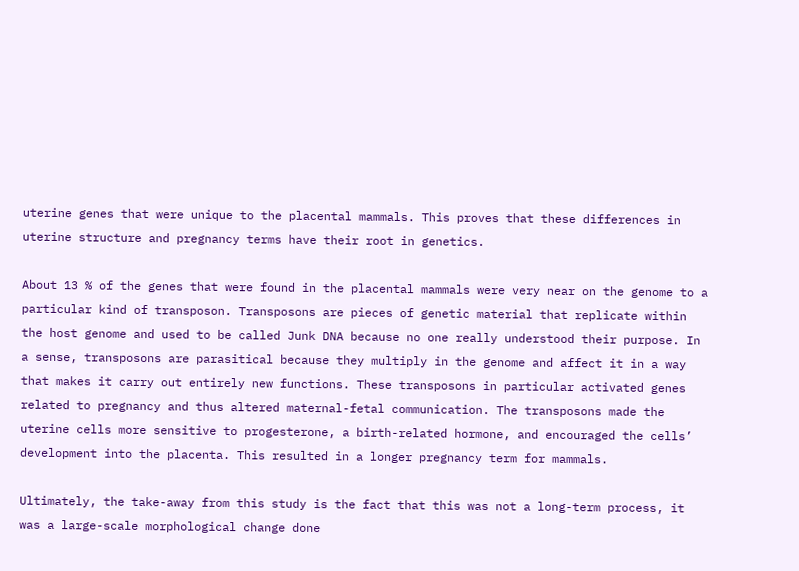uterine genes that were unique to the placental mammals. This proves that these differences in uterine structure and pregnancy terms have their root in genetics.

About 13 % of the genes that were found in the placental mammals were very near on the genome to a particular kind of transposon. Transposons are pieces of genetic material that replicate within the host genome and used to be called Junk DNA because no one really understood their purpose. In a sense, transposons are parasitical because they multiply in the genome and affect it in a way that makes it carry out entirely new functions. These transposons in particular activated genes related to pregnancy and thus altered maternal-fetal communication. The transposons made the uterine cells more sensitive to progesterone, a birth-related hormone, and encouraged the cells’ development into the placenta. This resulted in a longer pregnancy term for mammals.

Ultimately, the take-away from this study is the fact that this was not a long-term process, it was a large-scale morphological change done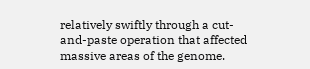relatively swiftly through a cut-and-paste operation that affected massive areas of the genome.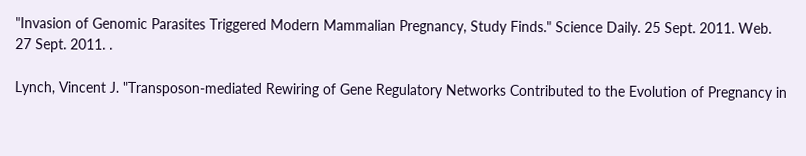"Invasion of Genomic Parasites Triggered Modern Mammalian Pregnancy, Study Finds." Science Daily. 25 Sept. 2011. Web. 27 Sept. 2011. .

Lynch, Vincent J. "Transposon-mediated Rewiring of Gene Regulatory Networks Contributed to the Evolution of Pregnancy in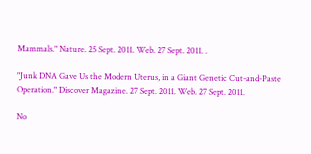Mammals." Nature. 25 Sept. 2011. Web. 27 Sept. 2011. .

"Junk DNA Gave Us the Modern Uterus, in a Giant Genetic Cut-and-Paste Operation." Discover Magazine. 27 Sept. 2011. Web. 27 Sept. 2011.

No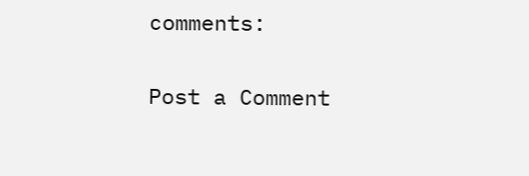comments:

Post a Comment